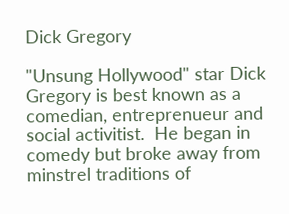Dick Gregory

"Unsung Hollywood" star Dick Gregory is best known as a comedian, entreprenueur and social activitist.  He began in comedy but broke away from minstrel traditions of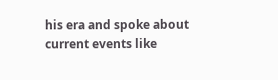his era and spoke about current events like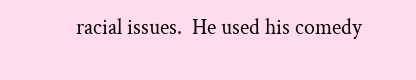racial issues.  He used his comedy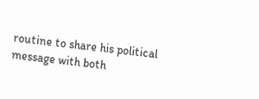routine to share his political message with both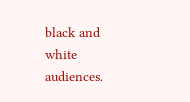black and white audiences.